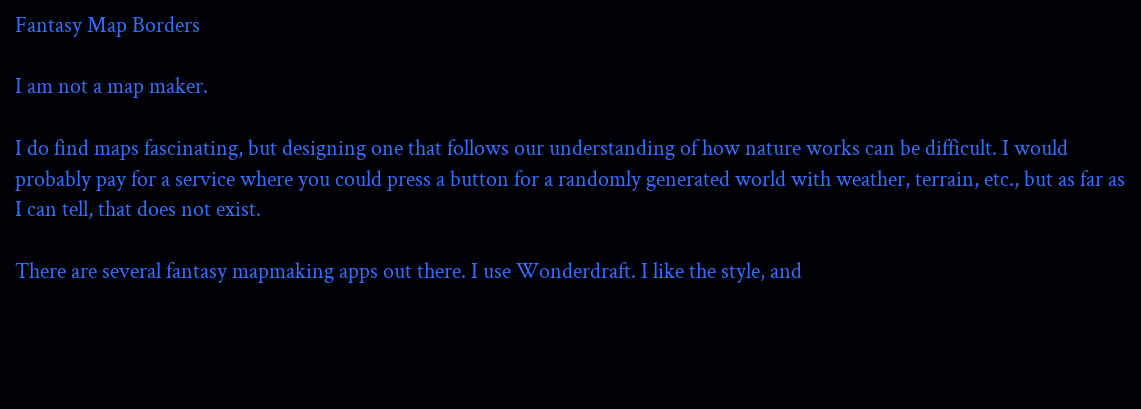Fantasy Map Borders

I am not a map maker.

I do find maps fascinating, but designing one that follows our understanding of how nature works can be difficult. I would probably pay for a service where you could press a button for a randomly generated world with weather, terrain, etc., but as far as I can tell, that does not exist.

There are several fantasy mapmaking apps out there. I use Wonderdraft. I like the style, and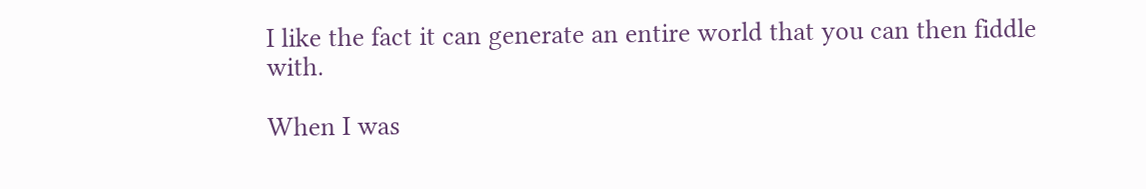I like the fact it can generate an entire world that you can then fiddle with.

When I was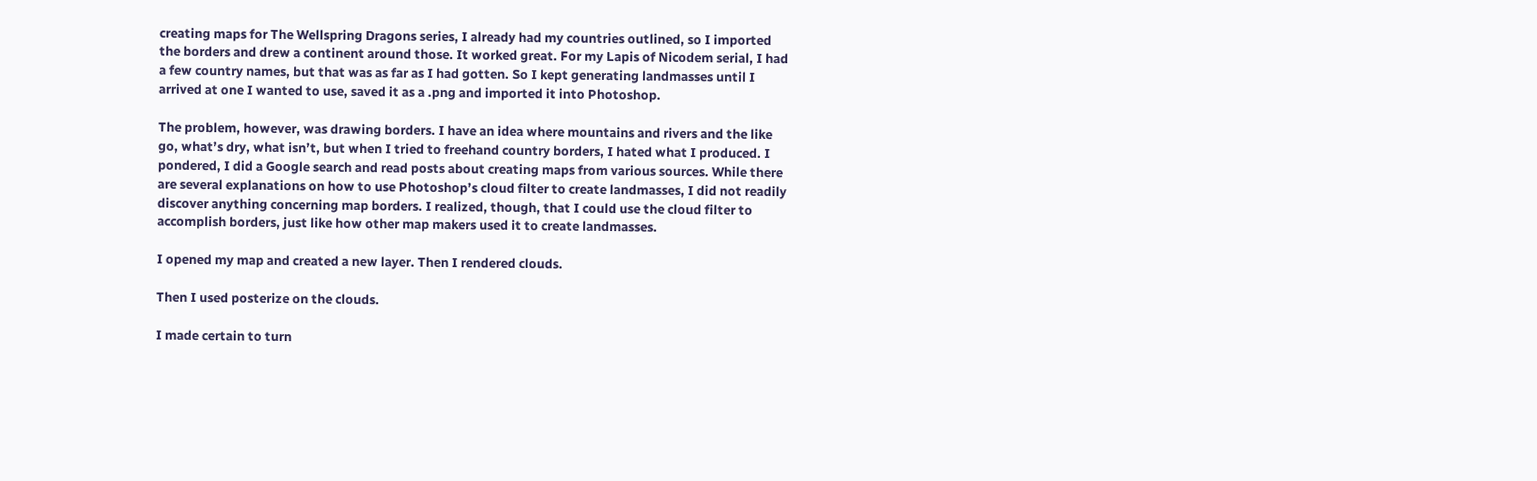creating maps for The Wellspring Dragons series, I already had my countries outlined, so I imported the borders and drew a continent around those. It worked great. For my Lapis of Nicodem serial, I had a few country names, but that was as far as I had gotten. So I kept generating landmasses until I arrived at one I wanted to use, saved it as a .png and imported it into Photoshop.

The problem, however, was drawing borders. I have an idea where mountains and rivers and the like go, what’s dry, what isn’t, but when I tried to freehand country borders, I hated what I produced. I pondered, I did a Google search and read posts about creating maps from various sources. While there are several explanations on how to use Photoshop’s cloud filter to create landmasses, I did not readily discover anything concerning map borders. I realized, though, that I could use the cloud filter to accomplish borders, just like how other map makers used it to create landmasses.

I opened my map and created a new layer. Then I rendered clouds.

Then I used posterize on the clouds.

I made certain to turn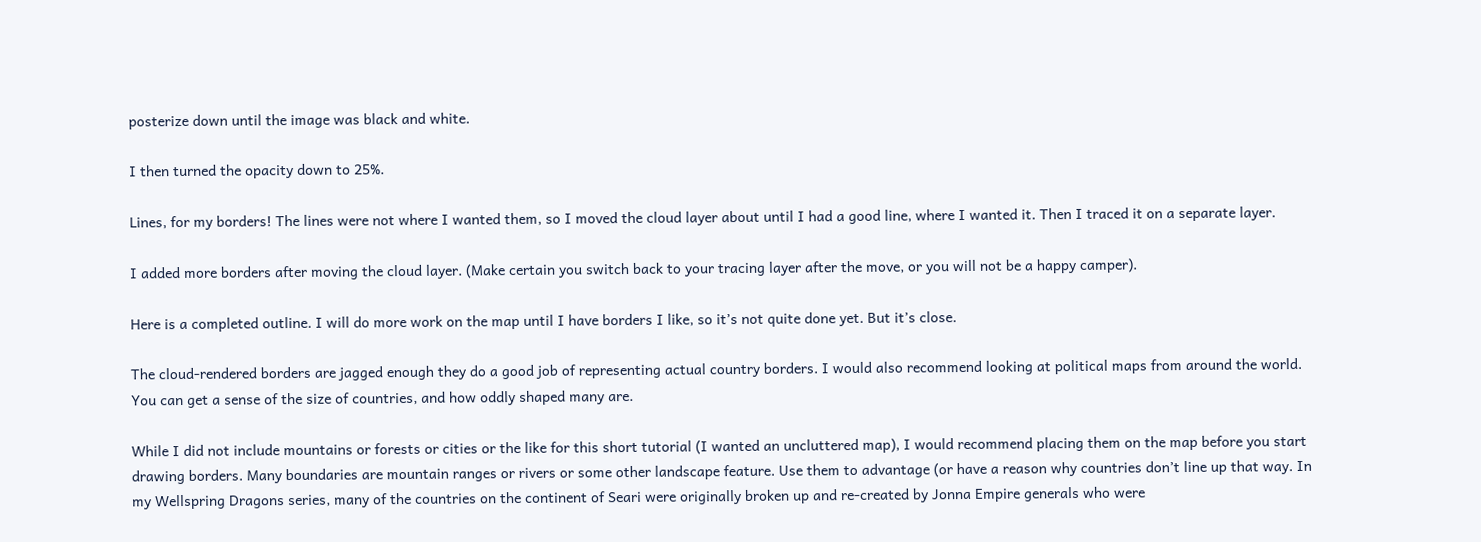posterize down until the image was black and white.

I then turned the opacity down to 25%.

Lines, for my borders! The lines were not where I wanted them, so I moved the cloud layer about until I had a good line, where I wanted it. Then I traced it on a separate layer.

I added more borders after moving the cloud layer. (Make certain you switch back to your tracing layer after the move, or you will not be a happy camper).

Here is a completed outline. I will do more work on the map until I have borders I like, so it’s not quite done yet. But it’s close.

The cloud-rendered borders are jagged enough they do a good job of representing actual country borders. I would also recommend looking at political maps from around the world. You can get a sense of the size of countries, and how oddly shaped many are.

While I did not include mountains or forests or cities or the like for this short tutorial (I wanted an uncluttered map), I would recommend placing them on the map before you start drawing borders. Many boundaries are mountain ranges or rivers or some other landscape feature. Use them to advantage (or have a reason why countries don’t line up that way. In my Wellspring Dragons series, many of the countries on the continent of Seari were originally broken up and re-created by Jonna Empire generals who were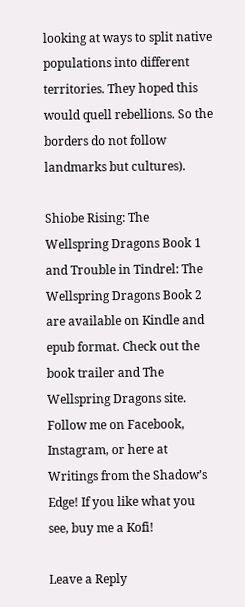looking at ways to split native populations into different territories. They hoped this would quell rebellions. So the borders do not follow landmarks but cultures).

Shiobe Rising: The Wellspring Dragons Book 1 and Trouble in Tindrel: The Wellspring Dragons Book 2 are available on Kindle and epub format. Check out the book trailer and The Wellspring Dragons site. Follow me on Facebook, Instagram, or here at Writings from the Shadow’s Edge! If you like what you see, buy me a Kofi!

Leave a Reply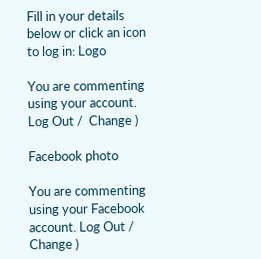Fill in your details below or click an icon to log in: Logo

You are commenting using your account. Log Out /  Change )

Facebook photo

You are commenting using your Facebook account. Log Out /  Change )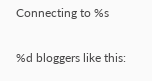Connecting to %s

%d bloggers like this: